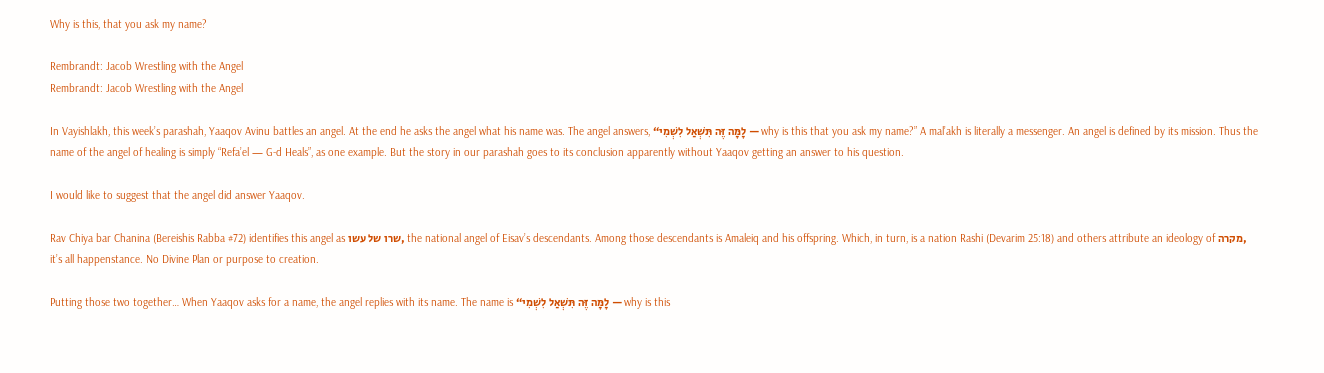Why is this, that you ask my name?

Rembrandt: Jacob Wrestling with the Angel
Rembrandt: Jacob Wrestling with the Angel

In Vayishlakh, this week’s parashah, Yaaqov Avinu battles an angel. At the end he asks the angel what his name was. The angel answers, “לָמָּה זֶּה תִּשְׁאַל לִשְׁמִי — why is this that you ask my name?” A mal’akh is literally a messenger. An angel is defined by its mission. Thus the name of the angel of healing is simply “Refa’el — G-d Heals”, as one example. But the story in our parashah goes to its conclusion apparently without Yaaqov getting an answer to his question.

I would like to suggest that the angel did answer Yaaqov.

Rav Chiya bar Chanina (Bereishis Rabba #72) identifies this angel as שרו של עשו, the national angel of Eisav’s descendants. Among those descendants is Amaleiq and his offspring. Which, in turn, is a nation Rashi (Devarim 25:18) and others attribute an ideology of מקרה, it’s all happenstance. No Divine Plan or purpose to creation.

Putting those two together… When Yaaqov asks for a name, the angel replies with its name. The name is “לָמָּה זֶּה תִּשְׁאַל לִשְׁמִי — why is this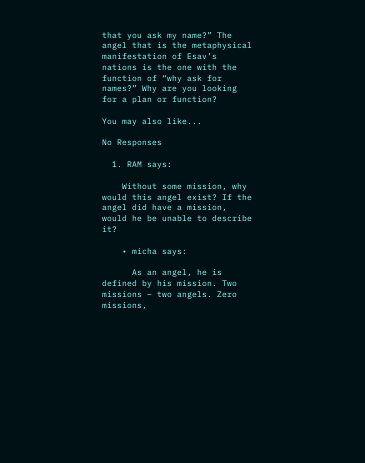that you ask my name?” The angel that is the metaphysical manifestation of Esav’s nations is the one with the function of “why ask for names?” Why are you looking for a plan or function?

You may also like...

No Responses

  1. RAM says:

    Without some mission, why would this angel exist? If the angel did have a mission, would he be unable to describe it?

    • micha says:

      As an angel, he is defined by his mission. Two missions – two angels. Zero missions,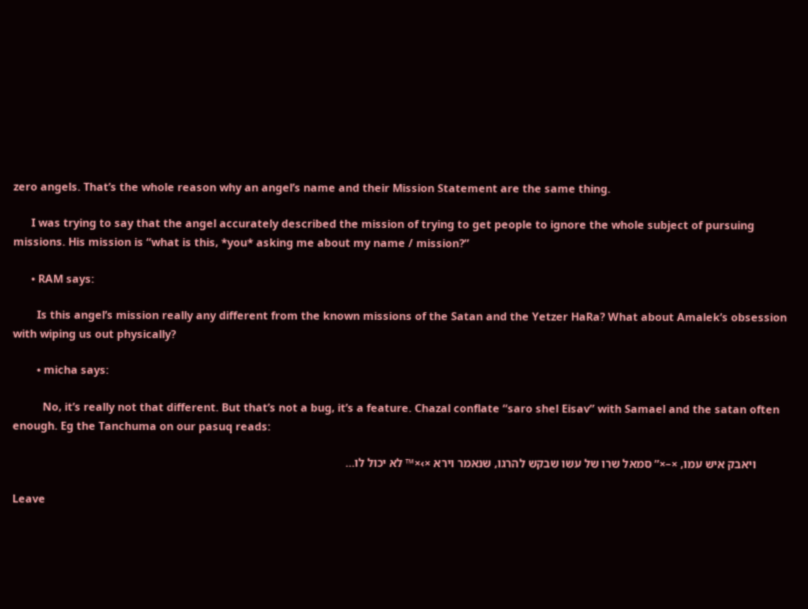zero angels. That’s the whole reason why an angel’s name and their Mission Statement are the same thing.

      I was trying to say that the angel accurately described the mission of trying to get people to ignore the whole subject of pursuing missions. His mission is “what is this, *you* asking me about my name / mission?”

      • RAM says:

        Is this angel’s mission really any different from the known missions of the Satan and the Yetzer HaRa? What about Amalek’s obsession with wiping us out physically?

        • micha says:

          No, it’s really not that different. But that’s not a bug, it’s a feature. Chazal conflate “saro shel Eisav” with Samael and the satan often enough. Eg the Tanchuma on our pasuq reads:

          ויאבק איש עמו, ×–×” סמאל שרו של עשו שבקש להרגו, שנאמר וירא ×›×™ לא יכול לו…

Leave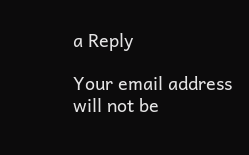a Reply

Your email address will not be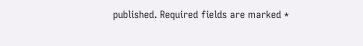published. Required fields are marked *